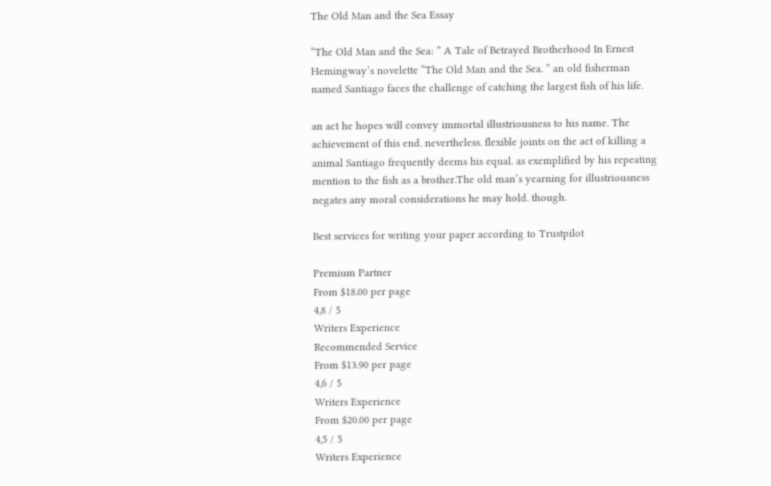The Old Man and the Sea Essay

“The Old Man and the Sea: ” A Tale of Betrayed Brotherhood In Ernest Hemingway’s novelette “The Old Man and the Sea. ” an old fisherman named Santiago faces the challenge of catching the largest fish of his life.

an act he hopes will convey immortal illustriousness to his name. The achievement of this end. nevertheless. flexible joints on the act of killing a animal Santiago frequently deems his equal. as exemplified by his repeating mention to the fish as a brother.The old man’s yearning for illustriousness negates any moral considerations he may hold. though.

Best services for writing your paper according to Trustpilot

Premium Partner
From $18.00 per page
4,8 / 5
Writers Experience
Recommended Service
From $13.90 per page
4,6 / 5
Writers Experience
From $20.00 per page
4,5 / 5
Writers Experience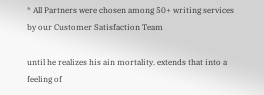* All Partners were chosen among 50+ writing services by our Customer Satisfaction Team

until he realizes his ain mortality. extends that into a feeling of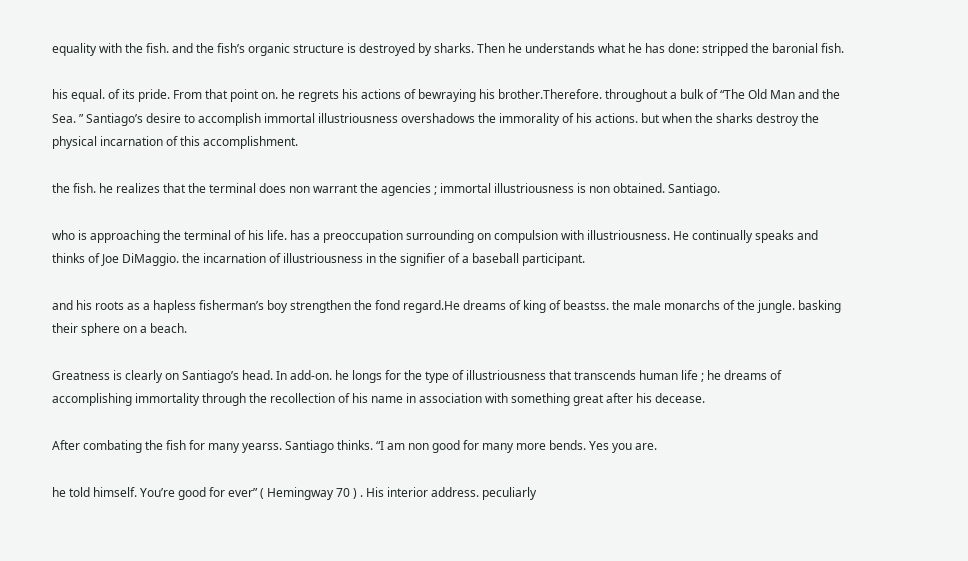equality with the fish. and the fish’s organic structure is destroyed by sharks. Then he understands what he has done: stripped the baronial fish.

his equal. of its pride. From that point on. he regrets his actions of bewraying his brother.Therefore. throughout a bulk of “The Old Man and the Sea. ” Santiago’s desire to accomplish immortal illustriousness overshadows the immorality of his actions. but when the sharks destroy the physical incarnation of this accomplishment.

the fish. he realizes that the terminal does non warrant the agencies ; immortal illustriousness is non obtained. Santiago.

who is approaching the terminal of his life. has a preoccupation surrounding on compulsion with illustriousness. He continually speaks and thinks of Joe DiMaggio. the incarnation of illustriousness in the signifier of a baseball participant.

and his roots as a hapless fisherman’s boy strengthen the fond regard.He dreams of king of beastss. the male monarchs of the jungle. basking their sphere on a beach.

Greatness is clearly on Santiago’s head. In add-on. he longs for the type of illustriousness that transcends human life ; he dreams of accomplishing immortality through the recollection of his name in association with something great after his decease.

After combating the fish for many yearss. Santiago thinks. “I am non good for many more bends. Yes you are.

he told himself. You’re good for ever” ( Hemingway 70 ) . His interior address. peculiarly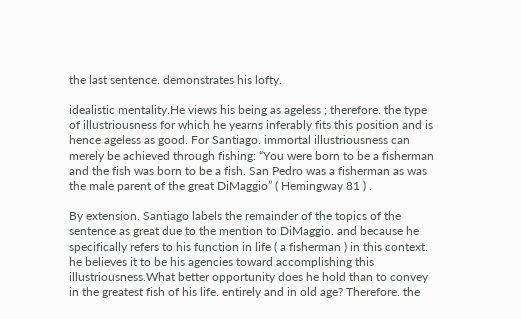the last sentence. demonstrates his lofty.

idealistic mentality.He views his being as ageless ; therefore. the type of illustriousness for which he yearns inferably fits this position and is hence ageless as good. For Santiago. immortal illustriousness can merely be achieved through fishing: “You were born to be a fisherman and the fish was born to be a fish. San Pedro was a fisherman as was the male parent of the great DiMaggio” ( Hemingway 81 ) .

By extension. Santiago labels the remainder of the topics of the sentence as great due to the mention to DiMaggio. and because he specifically refers to his function in life ( a fisherman ) in this context. he believes it to be his agencies toward accomplishing this illustriousness.What better opportunity does he hold than to convey in the greatest fish of his life. entirely and in old age? Therefore. the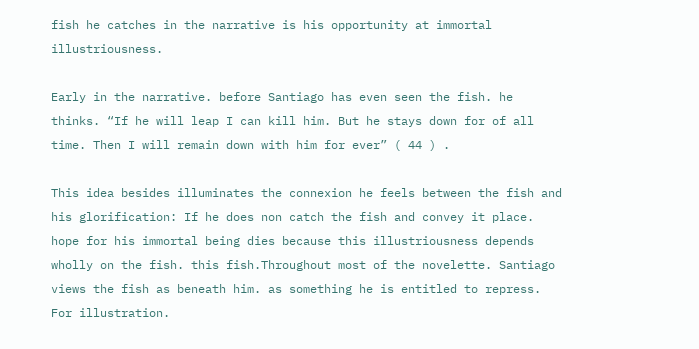fish he catches in the narrative is his opportunity at immortal illustriousness.

Early in the narrative. before Santiago has even seen the fish. he thinks. “If he will leap I can kill him. But he stays down for of all time. Then I will remain down with him for ever” ( 44 ) .

This idea besides illuminates the connexion he feels between the fish and his glorification: If he does non catch the fish and convey it place. hope for his immortal being dies because this illustriousness depends wholly on the fish. this fish.Throughout most of the novelette. Santiago views the fish as beneath him. as something he is entitled to repress. For illustration.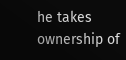he takes ownership of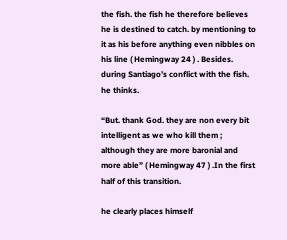the fish. the fish he therefore believes he is destined to catch. by mentioning to it as his before anything even nibbles on his line ( Hemingway 24 ) . Besides. during Santiago’s conflict with the fish. he thinks.

“But. thank God. they are non every bit intelligent as we who kill them ; although they are more baronial and more able” ( Hemingway 47 ) .In the first half of this transition.

he clearly places himself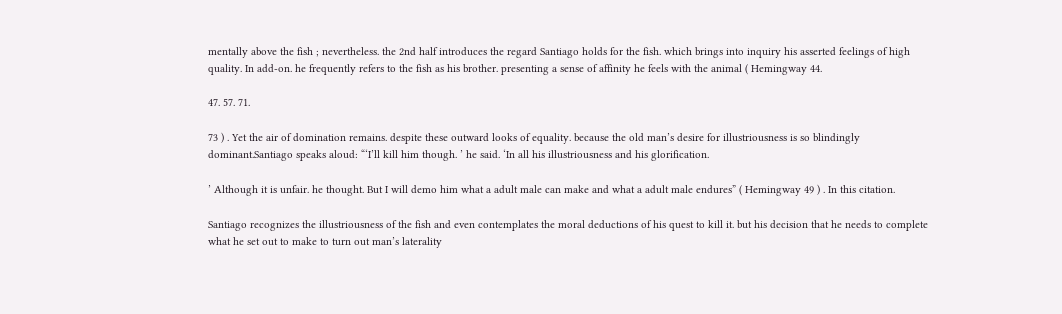mentally above the fish ; nevertheless. the 2nd half introduces the regard Santiago holds for the fish. which brings into inquiry his asserted feelings of high quality. In add-on. he frequently refers to the fish as his brother. presenting a sense of affinity he feels with the animal ( Hemingway 44.

47. 57. 71.

73 ) . Yet the air of domination remains. despite these outward looks of equality. because the old man’s desire for illustriousness is so blindingly dominant.Santiago speaks aloud: “‘I’ll kill him though. ’ he said. ‘In all his illustriousness and his glorification.

’ Although it is unfair. he thought. But I will demo him what a adult male can make and what a adult male endures” ( Hemingway 49 ) . In this citation.

Santiago recognizes the illustriousness of the fish and even contemplates the moral deductions of his quest to kill it. but his decision that he needs to complete what he set out to make to turn out man’s laterality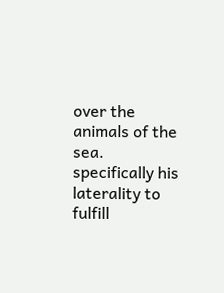over the animals of the sea. specifically his laterality to fulfill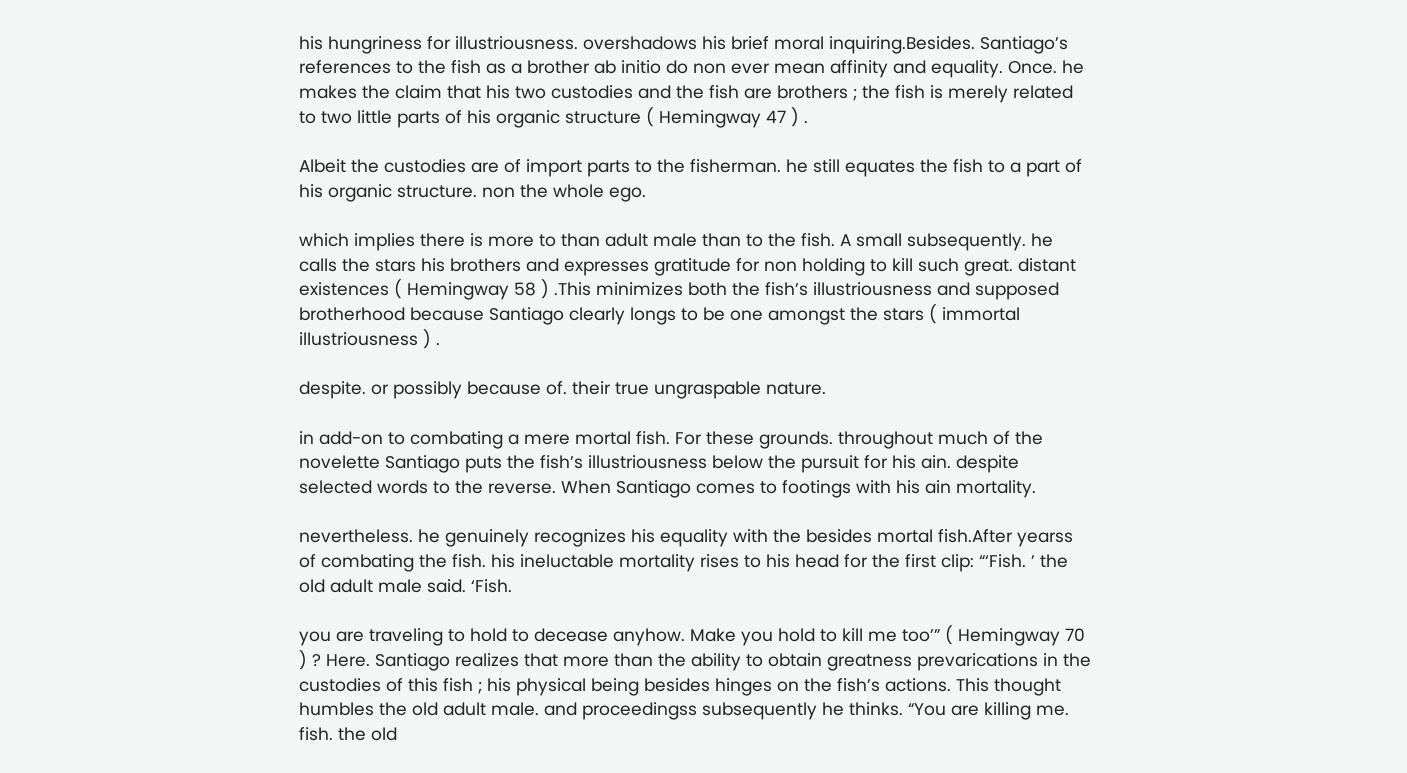his hungriness for illustriousness. overshadows his brief moral inquiring.Besides. Santiago’s references to the fish as a brother ab initio do non ever mean affinity and equality. Once. he makes the claim that his two custodies and the fish are brothers ; the fish is merely related to two little parts of his organic structure ( Hemingway 47 ) .

Albeit the custodies are of import parts to the fisherman. he still equates the fish to a part of his organic structure. non the whole ego.

which implies there is more to than adult male than to the fish. A small subsequently. he calls the stars his brothers and expresses gratitude for non holding to kill such great. distant existences ( Hemingway 58 ) .This minimizes both the fish’s illustriousness and supposed brotherhood because Santiago clearly longs to be one amongst the stars ( immortal illustriousness ) .

despite. or possibly because of. their true ungraspable nature.

in add-on to combating a mere mortal fish. For these grounds. throughout much of the novelette Santiago puts the fish’s illustriousness below the pursuit for his ain. despite selected words to the reverse. When Santiago comes to footings with his ain mortality.

nevertheless. he genuinely recognizes his equality with the besides mortal fish.After yearss of combating the fish. his ineluctable mortality rises to his head for the first clip: “‘Fish. ’ the old adult male said. ‘Fish.

you are traveling to hold to decease anyhow. Make you hold to kill me too’” ( Hemingway 70 ) ? Here. Santiago realizes that more than the ability to obtain greatness prevarications in the custodies of this fish ; his physical being besides hinges on the fish’s actions. This thought humbles the old adult male. and proceedingss subsequently he thinks. “You are killing me. fish. the old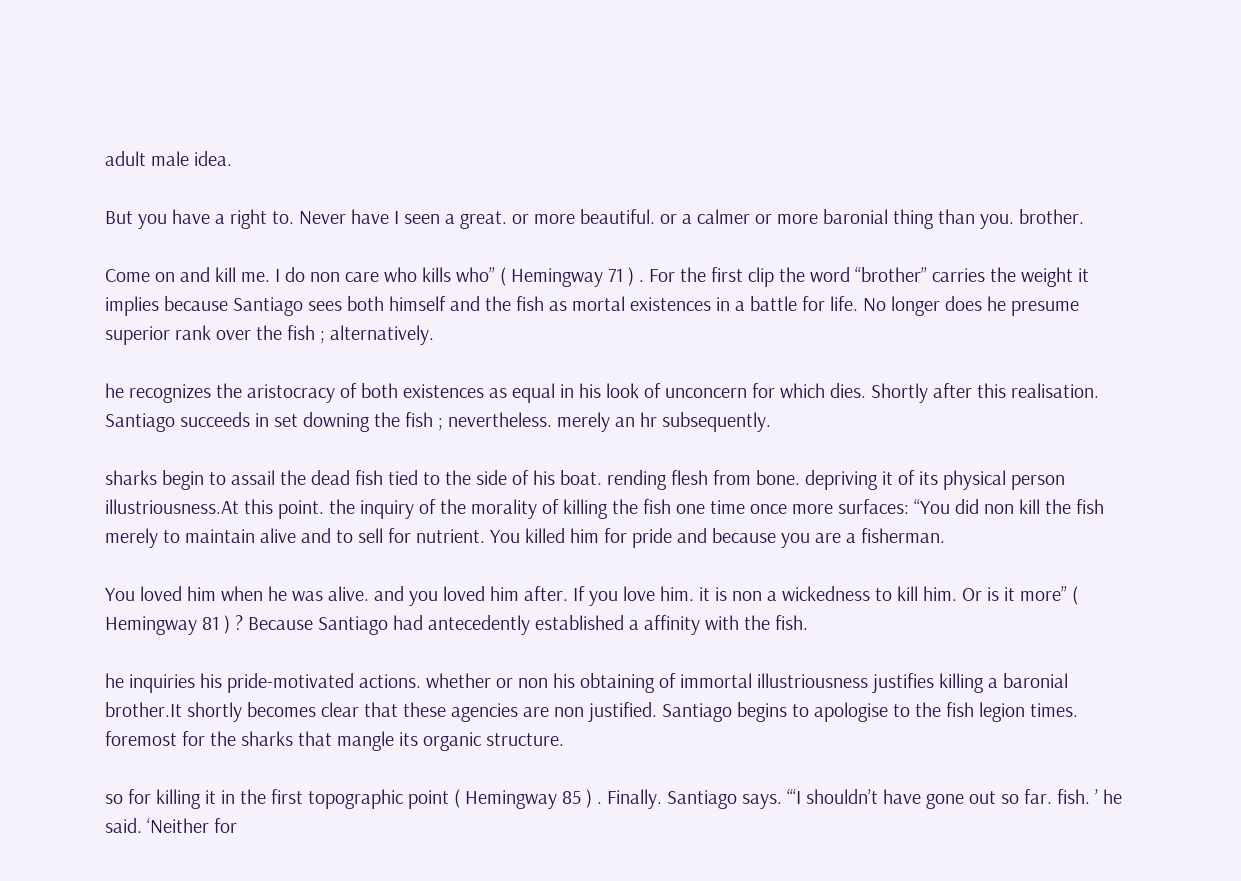adult male idea.

But you have a right to. Never have I seen a great. or more beautiful. or a calmer or more baronial thing than you. brother.

Come on and kill me. I do non care who kills who” ( Hemingway 71 ) . For the first clip the word “brother” carries the weight it implies because Santiago sees both himself and the fish as mortal existences in a battle for life. No longer does he presume superior rank over the fish ; alternatively.

he recognizes the aristocracy of both existences as equal in his look of unconcern for which dies. Shortly after this realisation. Santiago succeeds in set downing the fish ; nevertheless. merely an hr subsequently.

sharks begin to assail the dead fish tied to the side of his boat. rending flesh from bone. depriving it of its physical person illustriousness.At this point. the inquiry of the morality of killing the fish one time once more surfaces: “You did non kill the fish merely to maintain alive and to sell for nutrient. You killed him for pride and because you are a fisherman.

You loved him when he was alive. and you loved him after. If you love him. it is non a wickedness to kill him. Or is it more” ( Hemingway 81 ) ? Because Santiago had antecedently established a affinity with the fish.

he inquiries his pride-motivated actions. whether or non his obtaining of immortal illustriousness justifies killing a baronial brother.It shortly becomes clear that these agencies are non justified. Santiago begins to apologise to the fish legion times. foremost for the sharks that mangle its organic structure.

so for killing it in the first topographic point ( Hemingway 85 ) . Finally. Santiago says. “‘I shouldn’t have gone out so far. fish. ’ he said. ‘Neither for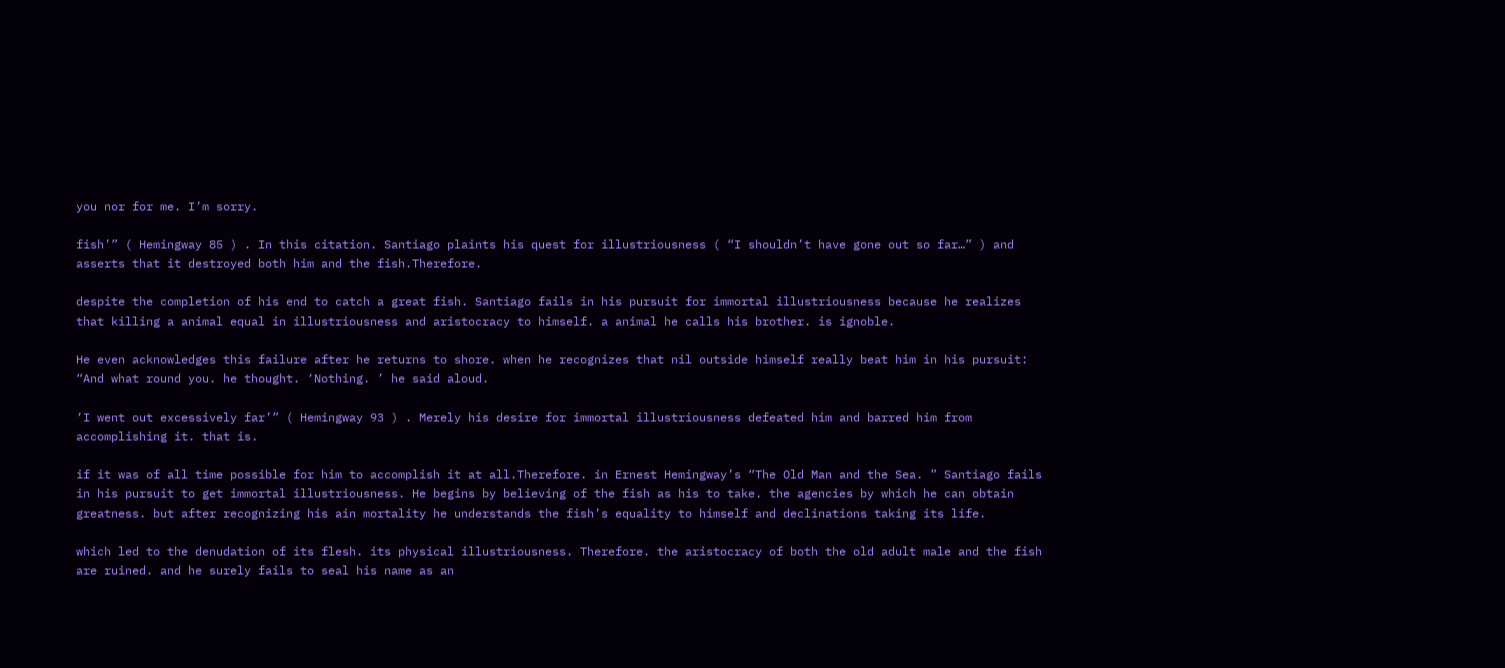you nor for me. I’m sorry.

fish’” ( Hemingway 85 ) . In this citation. Santiago plaints his quest for illustriousness ( “I shouldn’t have gone out so far…” ) and asserts that it destroyed both him and the fish.Therefore.

despite the completion of his end to catch a great fish. Santiago fails in his pursuit for immortal illustriousness because he realizes that killing a animal equal in illustriousness and aristocracy to himself. a animal he calls his brother. is ignoble.

He even acknowledges this failure after he returns to shore. when he recognizes that nil outside himself really beat him in his pursuit: “And what round you. he thought. ‘Nothing. ’ he said aloud.

‘I went out excessively far’” ( Hemingway 93 ) . Merely his desire for immortal illustriousness defeated him and barred him from accomplishing it. that is.

if it was of all time possible for him to accomplish it at all.Therefore. in Ernest Hemingway’s “The Old Man and the Sea. ” Santiago fails in his pursuit to get immortal illustriousness. He begins by believing of the fish as his to take. the agencies by which he can obtain greatness. but after recognizing his ain mortality he understands the fish’s equality to himself and declinations taking its life.

which led to the denudation of its flesh. its physical illustriousness. Therefore. the aristocracy of both the old adult male and the fish are ruined. and he surely fails to seal his name as an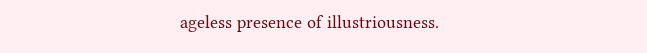ageless presence of illustriousness.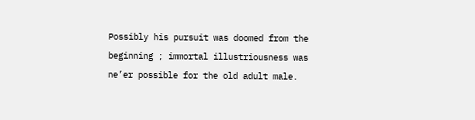Possibly his pursuit was doomed from the beginning ; immortal illustriousness was ne’er possible for the old adult male.